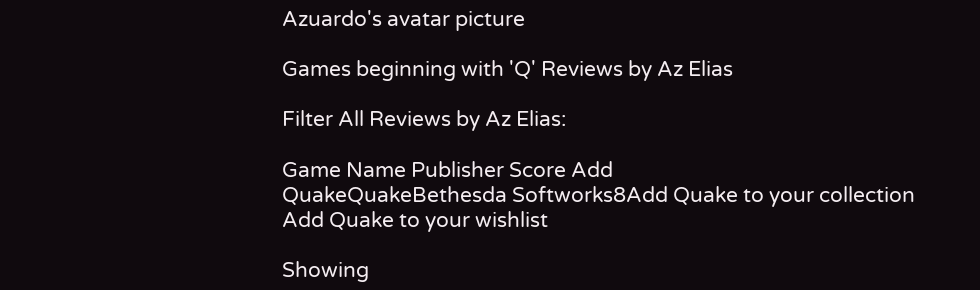Azuardo's avatar picture

Games beginning with 'Q' Reviews by Az Elias

Filter All Reviews by Az Elias:

Game Name Publisher Score Add
QuakeQuakeBethesda Softworks8Add Quake to your collection Add Quake to your wishlist

Showing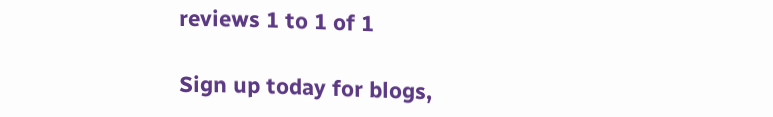reviews 1 to 1 of 1

Sign up today for blogs,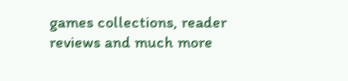games collections, reader reviews and much more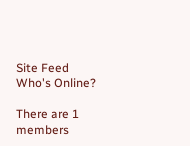Site Feed
Who's Online?

There are 1 members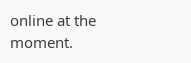online at the moment.